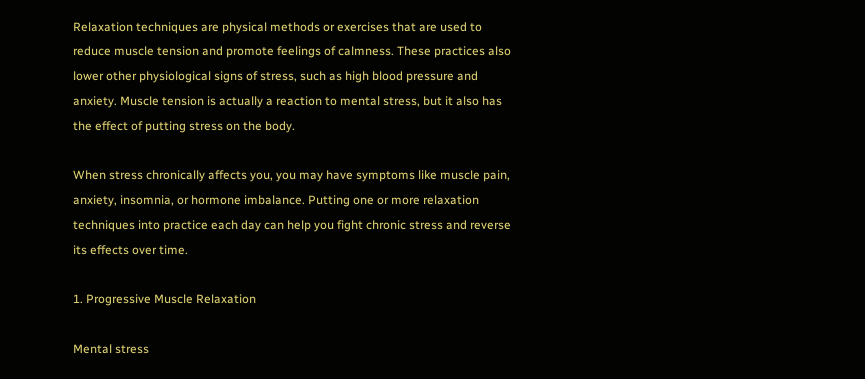Relaxation techniques are physical methods or exercises that are used to reduce muscle tension and promote feelings of calmness. These practices also lower other physiological signs of stress, such as high blood pressure and anxiety. Muscle tension is actually a reaction to mental stress, but it also has the effect of putting stress on the body.

When stress chronically affects you, you may have symptoms like muscle pain, anxiety, insomnia, or hormone imbalance. Putting one or more relaxation techniques into practice each day can help you fight chronic stress and reverse its effects over time.

1. Progressive Muscle Relaxation

Mental stress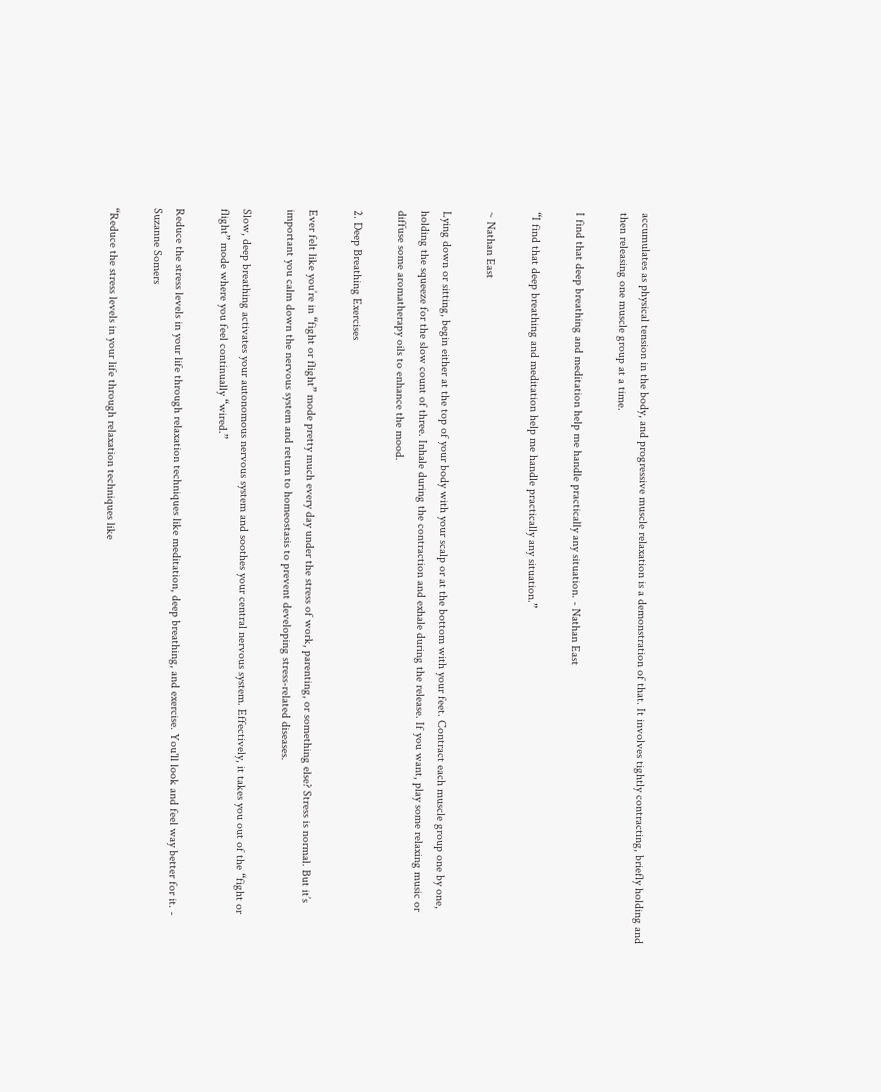accumulates as physical tension in the body, and progressive muscle relaxation is a demonstration of that. It involves tightly contracting, briefly holding and then releasing one muscle group at a time.

I find that deep breathing and meditation help me handle practically any situation. - Nathan East

“I find that deep breathing and meditation help me handle practically any situation.”

~ Nathan East

Lying down or sitting, begin either at the top of your body with your scalp or at the bottom with your feet. Contract each muscle group one by one, holding the squeeze for the slow count of three. Inhale during the contraction and exhale during the release. If you want, play some relaxing music or diffuse some aromatherapy oils to enhance the mood.

2. Deep Breathing Exercises

Ever felt like you’re in “fight or flight” mode pretty much every day under the stress of work, parenting, or something else? Stress is normal. But it’s important you calm down the nervous system and return to homeostasis to prevent developing stress-related diseases.

Slow, deep breathing activates your autonomous nervous system and soothes your central nervous system. Effectively, it takes you out of the “fight or flight” mode where you feel continually “wired.”

Reduce the stress levels in your life through relaxation techniques like meditation, deep breathing, and exercise. You'll look and feel way better for it. - Suzanne Somers

“Reduce the stress levels in your life through relaxation techniques like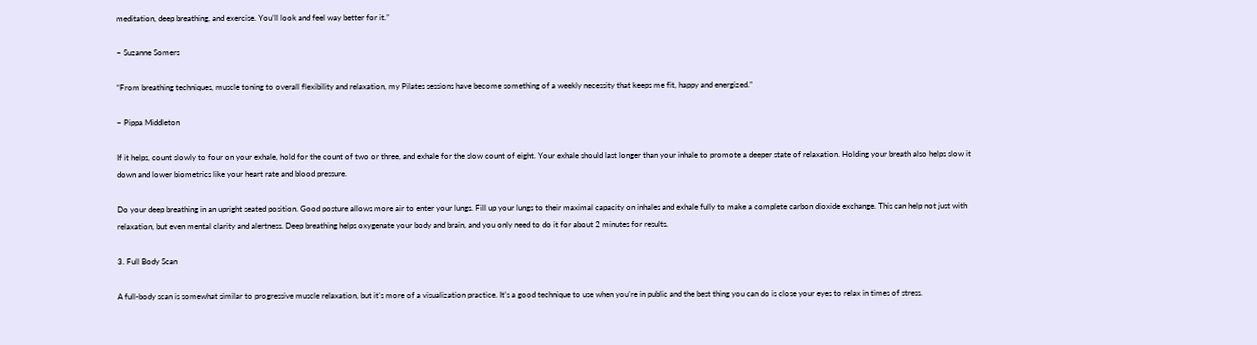meditation, deep breathing, and exercise. You’ll look and feel way better for it.”

~ Suzanne Somers

“From breathing techniques, muscle toning to overall flexibility and relaxation, my Pilates sessions have become something of a weekly necessity that keeps me fit, happy and energized.”

~ Pippa Middleton

If it helps, count slowly to four on your exhale, hold for the count of two or three, and exhale for the slow count of eight. Your exhale should last longer than your inhale to promote a deeper state of relaxation. Holding your breath also helps slow it down and lower biometrics like your heart rate and blood pressure.

Do your deep breathing in an upright seated position. Good posture allows more air to enter your lungs. Fill up your lungs to their maximal capacity on inhales and exhale fully to make a complete carbon dioxide exchange. This can help not just with relaxation, but even mental clarity and alertness. Deep breathing helps oxygenate your body and brain, and you only need to do it for about 2 minutes for results.

3. Full Body Scan

A full-body scan is somewhat similar to progressive muscle relaxation, but it’s more of a visualization practice. It’s a good technique to use when you’re in public and the best thing you can do is close your eyes to relax in times of stress.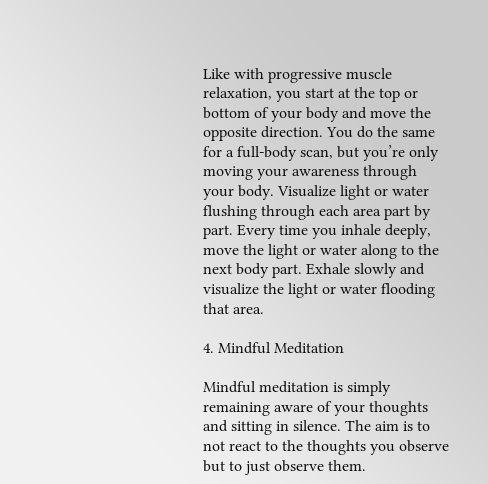Like with progressive muscle relaxation, you start at the top or bottom of your body and move the opposite direction. You do the same for a full-body scan, but you’re only moving your awareness through your body. Visualize light or water flushing through each area part by part. Every time you inhale deeply, move the light or water along to the next body part. Exhale slowly and visualize the light or water flooding that area.

4. Mindful Meditation

Mindful meditation is simply remaining aware of your thoughts and sitting in silence. The aim is to not react to the thoughts you observe but to just observe them.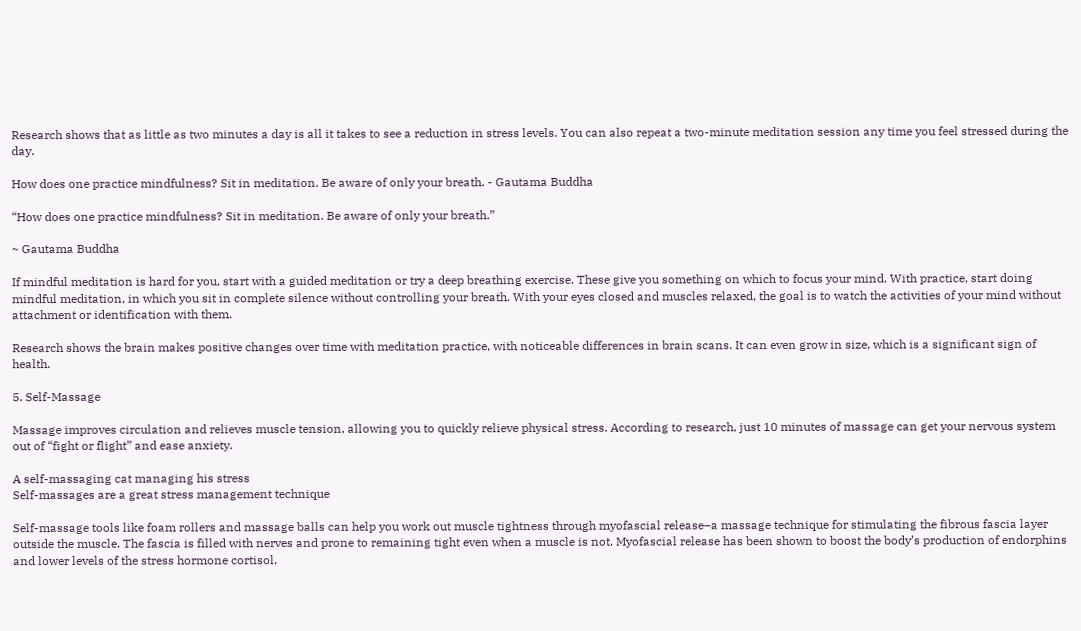Research shows that as little as two minutes a day is all it takes to see a reduction in stress levels. You can also repeat a two-minute meditation session any time you feel stressed during the day.

How does one practice mindfulness? Sit in meditation. Be aware of only your breath. - Gautama Buddha

“How does one practice mindfulness? Sit in meditation. Be aware of only your breath.”

~ Gautama Buddha

If mindful meditation is hard for you, start with a guided meditation or try a deep breathing exercise. These give you something on which to focus your mind. With practice, start doing mindful meditation, in which you sit in complete silence without controlling your breath. With your eyes closed and muscles relaxed, the goal is to watch the activities of your mind without attachment or identification with them.

Research shows the brain makes positive changes over time with meditation practice, with noticeable differences in brain scans. It can even grow in size, which is a significant sign of health.

5. Self-Massage

Massage improves circulation and relieves muscle tension, allowing you to quickly relieve physical stress. According to research, just 10 minutes of massage can get your nervous system out of “fight or flight” and ease anxiety.

A self-massaging cat managing his stress
Self-massages are a great stress management technique

Self-massage tools like foam rollers and massage balls can help you work out muscle tightness through myofascial release–a massage technique for stimulating the fibrous fascia layer outside the muscle. The fascia is filled with nerves and prone to remaining tight even when a muscle is not. Myofascial release has been shown to boost the body’s production of endorphins and lower levels of the stress hormone cortisol.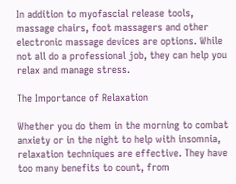In addition to myofascial release tools, massage chairs, foot massagers and other electronic massage devices are options. While not all do a professional job, they can help you relax and manage stress.

The Importance of Relaxation

Whether you do them in the morning to combat anxiety or in the night to help with insomnia, relaxation techniques are effective. They have too many benefits to count, from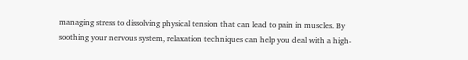managing stress to dissolving physical tension that can lead to pain in muscles. By soothing your nervous system, relaxation techniques can help you deal with a high-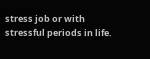stress job or with stressful periods in life.